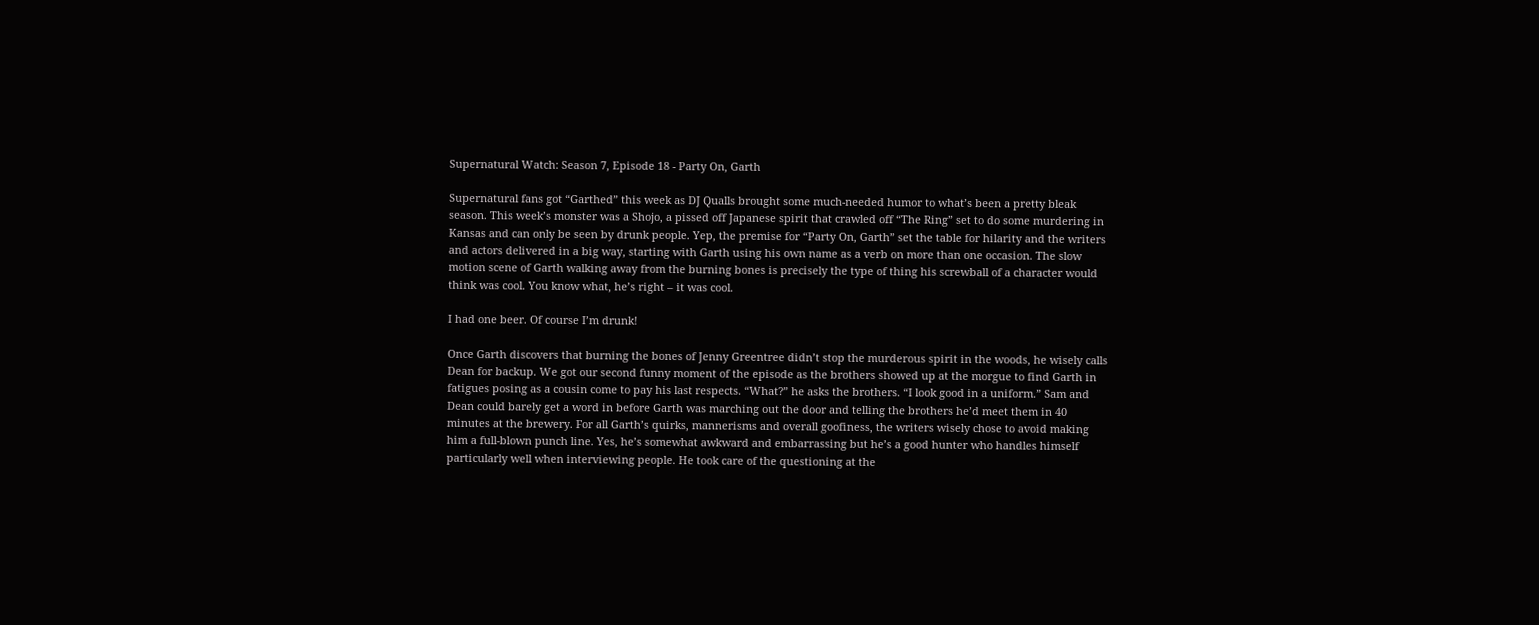Supernatural Watch: Season 7, Episode 18 - Party On, Garth

Supernatural fans got “Garthed” this week as DJ Qualls brought some much-needed humor to what’s been a pretty bleak season. This week’s monster was a Shojo, a pissed off Japanese spirit that crawled off “The Ring” set to do some murdering in Kansas and can only be seen by drunk people. Yep, the premise for “Party On, Garth” set the table for hilarity and the writers and actors delivered in a big way, starting with Garth using his own name as a verb on more than one occasion. The slow motion scene of Garth walking away from the burning bones is precisely the type of thing his screwball of a character would think was cool. You know what, he’s right – it was cool.

I had one beer. Of course I’m drunk!

Once Garth discovers that burning the bones of Jenny Greentree didn’t stop the murderous spirit in the woods, he wisely calls Dean for backup. We got our second funny moment of the episode as the brothers showed up at the morgue to find Garth in fatigues posing as a cousin come to pay his last respects. “What?” he asks the brothers. “I look good in a uniform.” Sam and Dean could barely get a word in before Garth was marching out the door and telling the brothers he’d meet them in 40 minutes at the brewery. For all Garth’s quirks, mannerisms and overall goofiness, the writers wisely chose to avoid making him a full-blown punch line. Yes, he’s somewhat awkward and embarrassing but he’s a good hunter who handles himself particularly well when interviewing people. He took care of the questioning at the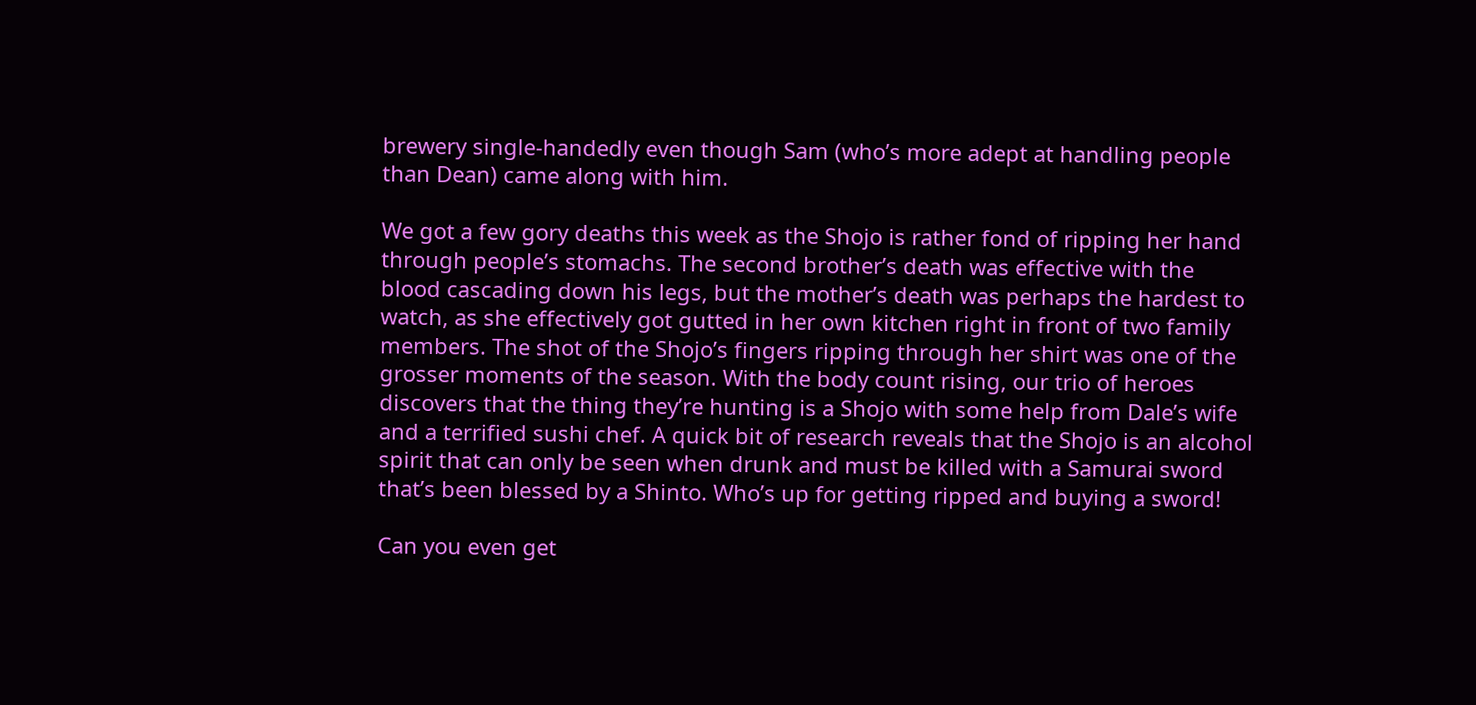brewery single-handedly even though Sam (who’s more adept at handling people than Dean) came along with him.

We got a few gory deaths this week as the Shojo is rather fond of ripping her hand through people’s stomachs. The second brother’s death was effective with the blood cascading down his legs, but the mother’s death was perhaps the hardest to watch, as she effectively got gutted in her own kitchen right in front of two family members. The shot of the Shojo’s fingers ripping through her shirt was one of the grosser moments of the season. With the body count rising, our trio of heroes discovers that the thing they’re hunting is a Shojo with some help from Dale’s wife and a terrified sushi chef. A quick bit of research reveals that the Shojo is an alcohol spirit that can only be seen when drunk and must be killed with a Samurai sword that’s been blessed by a Shinto. Who’s up for getting ripped and buying a sword!

Can you even get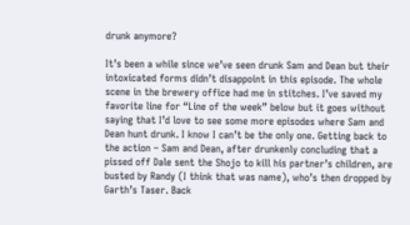drunk anymore?

It’s been a while since we’ve seen drunk Sam and Dean but their intoxicated forms didn’t disappoint in this episode. The whole scene in the brewery office had me in stitches. I’ve saved my favorite line for “Line of the week” below but it goes without saying that I’d love to see some more episodes where Sam and Dean hunt drunk. I know I can’t be the only one. Getting back to the action – Sam and Dean, after drunkenly concluding that a pissed off Dale sent the Shojo to kill his partner’s children, are busted by Randy (I think that was name), who’s then dropped by Garth’s Taser. Back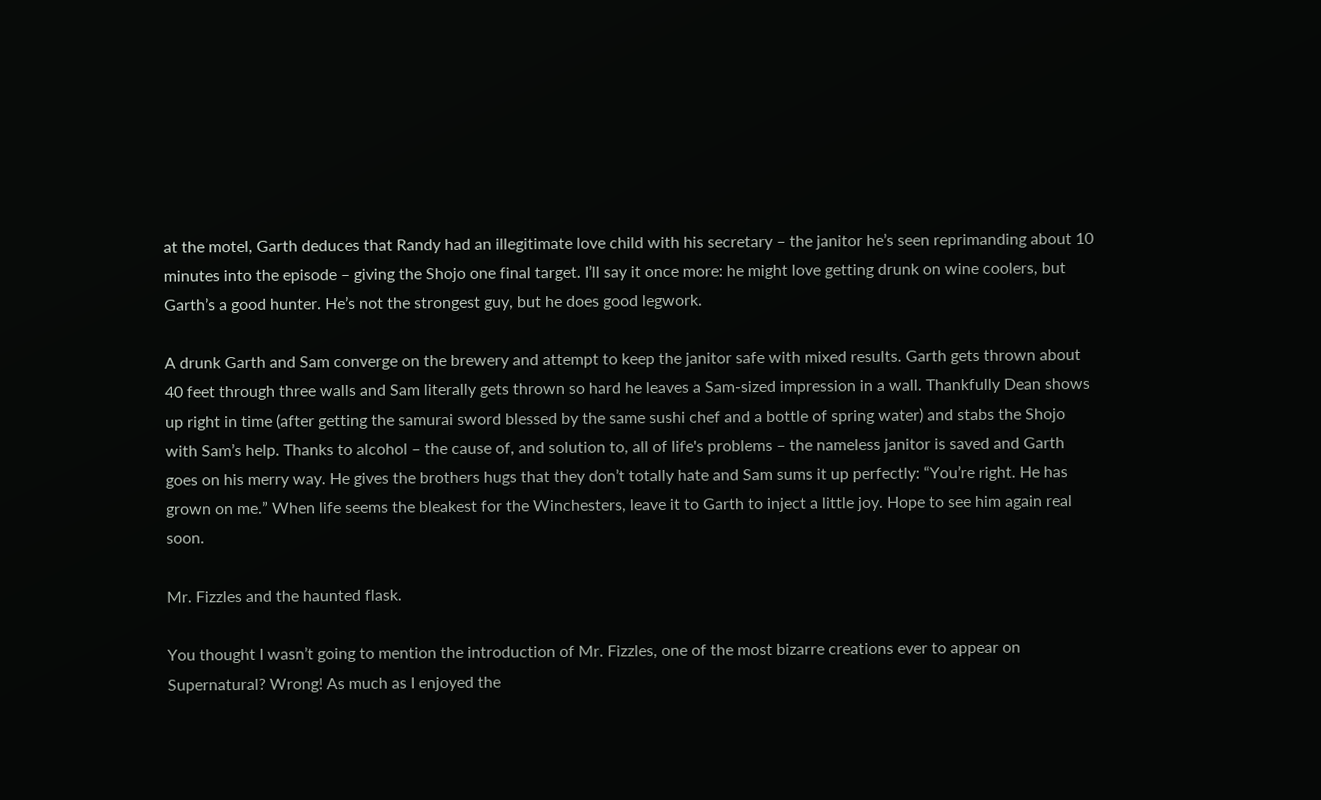at the motel, Garth deduces that Randy had an illegitimate love child with his secretary – the janitor he’s seen reprimanding about 10 minutes into the episode – giving the Shojo one final target. I’ll say it once more: he might love getting drunk on wine coolers, but Garth’s a good hunter. He’s not the strongest guy, but he does good legwork.

A drunk Garth and Sam converge on the brewery and attempt to keep the janitor safe with mixed results. Garth gets thrown about 40 feet through three walls and Sam literally gets thrown so hard he leaves a Sam-sized impression in a wall. Thankfully Dean shows up right in time (after getting the samurai sword blessed by the same sushi chef and a bottle of spring water) and stabs the Shojo with Sam’s help. Thanks to alcohol – the cause of, and solution to, all of life's problems – the nameless janitor is saved and Garth goes on his merry way. He gives the brothers hugs that they don’t totally hate and Sam sums it up perfectly: “You’re right. He has grown on me.” When life seems the bleakest for the Winchesters, leave it to Garth to inject a little joy. Hope to see him again real soon.

Mr. Fizzles and the haunted flask.

You thought I wasn’t going to mention the introduction of Mr. Fizzles, one of the most bizarre creations ever to appear on Supernatural? Wrong! As much as I enjoyed the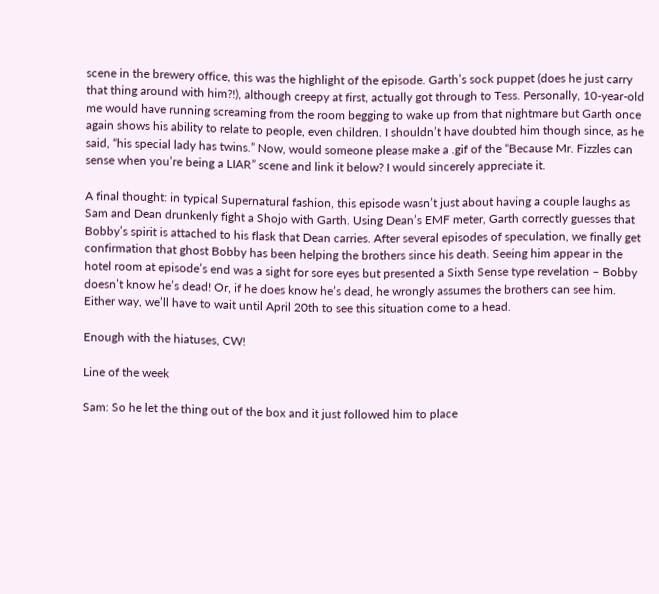scene in the brewery office, this was the highlight of the episode. Garth’s sock puppet (does he just carry that thing around with him?!), although creepy at first, actually got through to Tess. Personally, 10-year-old me would have running screaming from the room begging to wake up from that nightmare but Garth once again shows his ability to relate to people, even children. I shouldn’t have doubted him though since, as he said, “his special lady has twins.” Now, would someone please make a .gif of the “Because Mr. Fizzles can sense when you’re being a LIAR” scene and link it below? I would sincerely appreciate it.

A final thought: in typical Supernatural fashion, this episode wasn’t just about having a couple laughs as Sam and Dean drunkenly fight a Shojo with Garth. Using Dean’s EMF meter, Garth correctly guesses that Bobby’s spirit is attached to his flask that Dean carries. After several episodes of speculation, we finally get confirmation that ghost Bobby has been helping the brothers since his death. Seeing him appear in the hotel room at episode’s end was a sight for sore eyes but presented a Sixth Sense type revelation – Bobby doesn’t know he’s dead! Or, if he does know he’s dead, he wrongly assumes the brothers can see him. Either way, we’ll have to wait until April 20th to see this situation come to a head.

Enough with the hiatuses, CW!

Line of the week

Sam: So he let the thing out of the box and it just followed him to place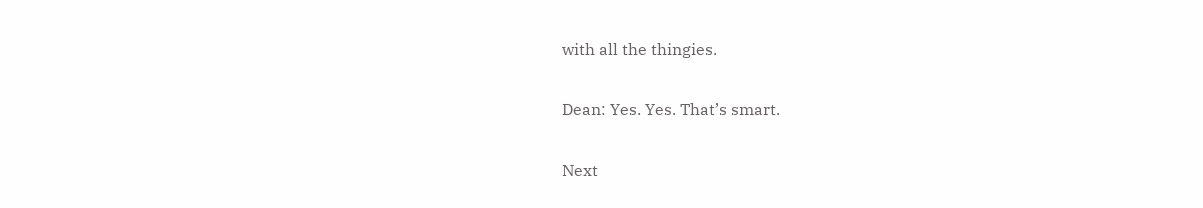with all the thingies.

Dean: Yes. Yes. That’s smart.

Next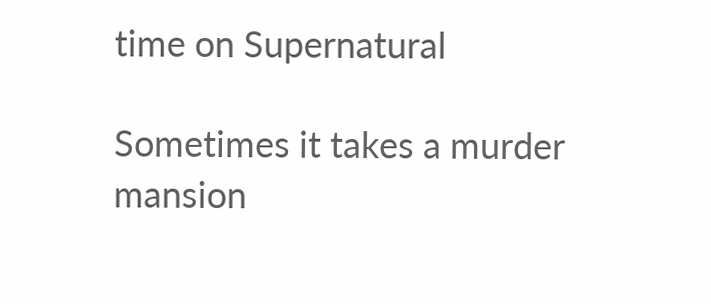time on Supernatural

Sometimes it takes a murder mansion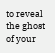to reveal the ghost of your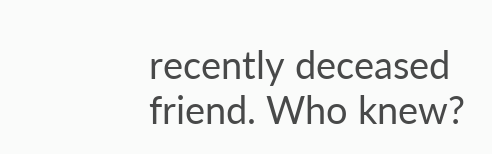recently deceased friend. Who knew?